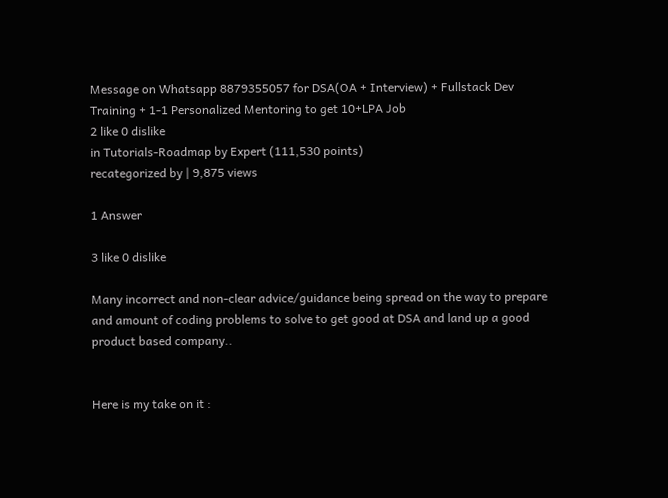Message on Whatsapp 8879355057 for DSA(OA + Interview) + Fullstack Dev Training + 1-1 Personalized Mentoring to get 10+LPA Job
2 like 0 dislike
in Tutorials-Roadmap by Expert (111,530 points)
recategorized by | 9,875 views

1 Answer

3 like 0 dislike

Many incorrect and non-clear advice/guidance being spread on the way to prepare and amount of coding problems to solve to get good at DSA and land up a good product based company..


Here is my take on it :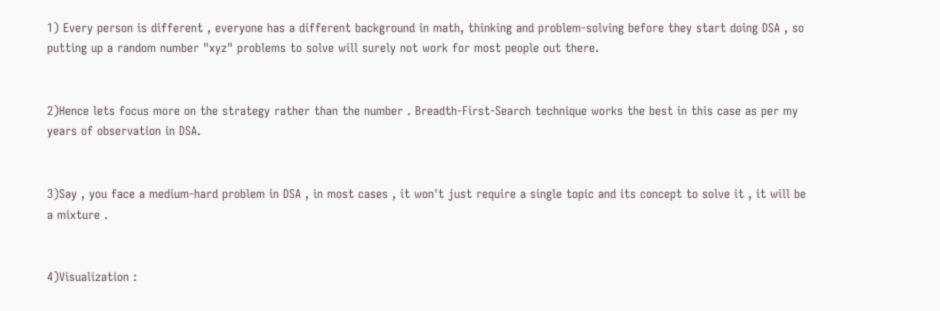1) Every person is different , everyone has a different background in math, thinking and problem-solving before they start doing DSA , so putting up a random number "xyz" problems to solve will surely not work for most people out there.


2)Hence lets focus more on the strategy rather than the number . Breadth-First-Search technique works the best in this case as per my years of observation in DSA.


3)Say , you face a medium-hard problem in DSA , in most cases , it won't just require a single topic and its concept to solve it , it will be a mixture .


4)Visualization :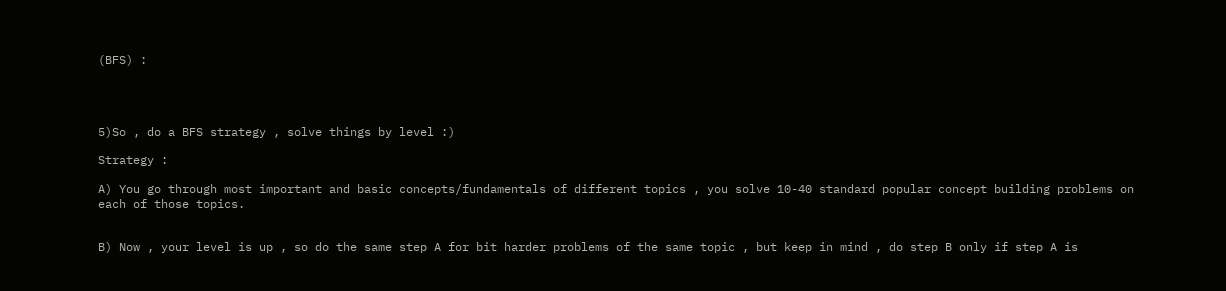(BFS) :




5)So , do a BFS strategy , solve things by level :)

Strategy :

A) You go through most important and basic concepts/fundamentals of different topics , you solve 10-40 standard popular concept building problems on each of those topics.


B) Now , your level is up , so do the same step A for bit harder problems of the same topic , but keep in mind , do step B only if step A is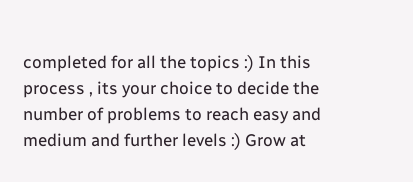completed for all the topics :) In this process , its your choice to decide the number of problems to reach easy and medium and further levels :) Grow at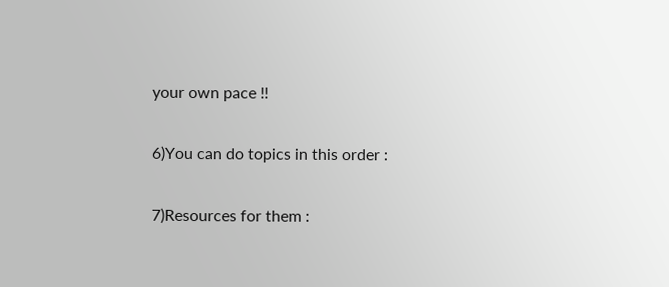your own pace !!

6)You can do topics in this order :

7)Resources for them :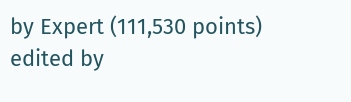by Expert (111,530 points)
edited by